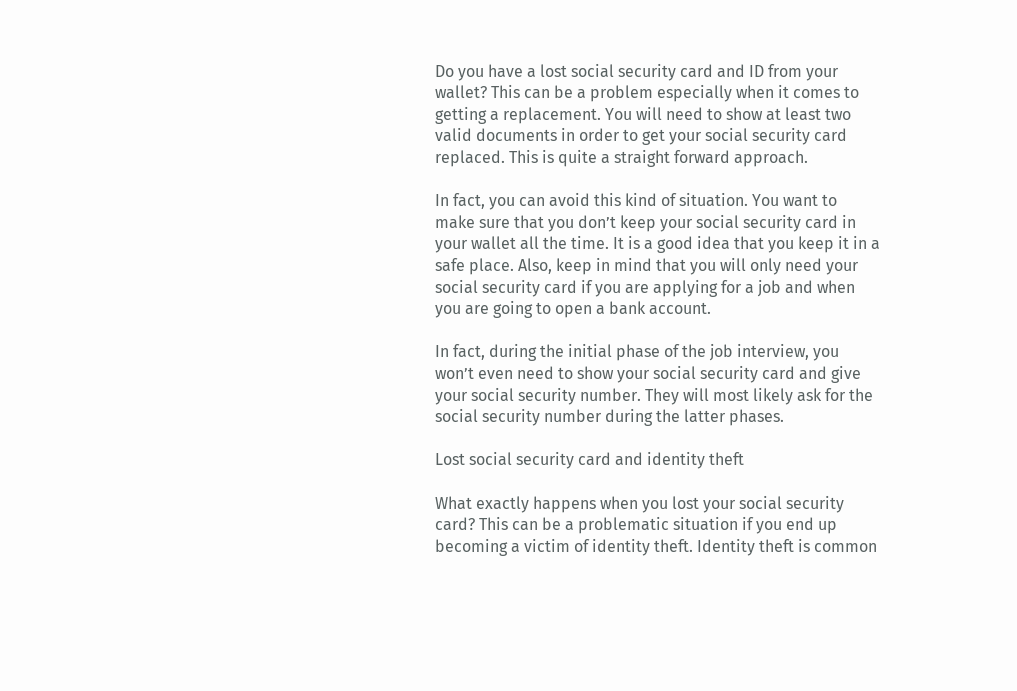Do you have a lost social security card and ID from your wallet? This can be a problem especially when it comes to getting a replacement. You will need to show at least two valid documents in order to get your social security card replaced. This is quite a straight forward approach.

In fact, you can avoid this kind of situation. You want to make sure that you don’t keep your social security card in your wallet all the time. It is a good idea that you keep it in a safe place. Also, keep in mind that you will only need your social security card if you are applying for a job and when you are going to open a bank account.

In fact, during the initial phase of the job interview, you won’t even need to show your social security card and give your social security number. They will most likely ask for the social security number during the latter phases.

Lost social security card and identity theft

What exactly happens when you lost your social security card? This can be a problematic situation if you end up becoming a victim of identity theft. Identity theft is common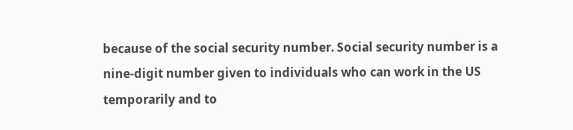because of the social security number. Social security number is a nine-digit number given to individuals who can work in the US temporarily and to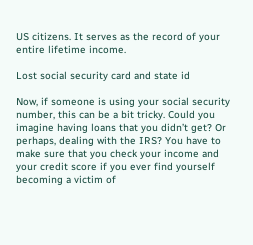US citizens. It serves as the record of your entire lifetime income.

Lost social security card and state id

Now, if someone is using your social security number, this can be a bit tricky. Could you imagine having loans that you didn’t get? Or perhaps, dealing with the IRS? You have to make sure that you check your income and your credit score if you ever find yourself becoming a victim of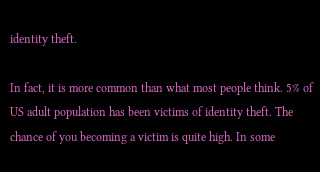identity theft.

In fact, it is more common than what most people think. 5% of US adult population has been victims of identity theft. The chance of you becoming a victim is quite high. In some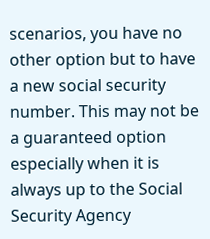scenarios, you have no other option but to have a new social security number. This may not be a guaranteed option especially when it is always up to the Social Security Agency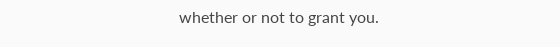whether or not to grant you.